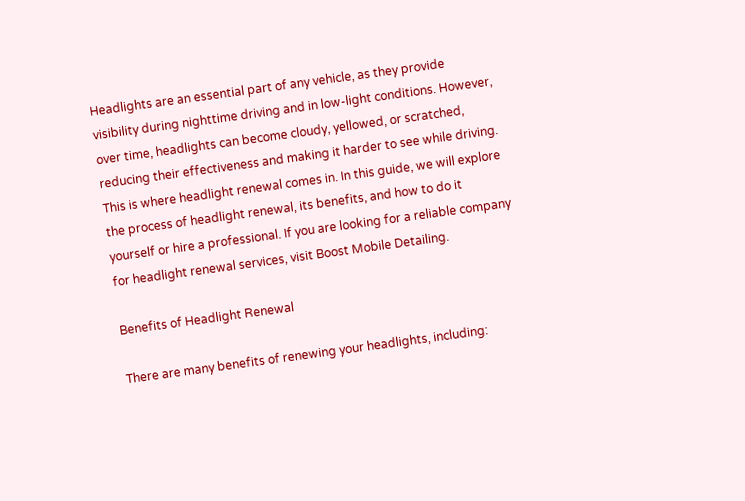Headlights are an essential part of any vehicle, as they provide visibility during nighttime driving and in low-light conditions. However, over time, headlights can become cloudy, yellowed, or scratched, reducing their effectiveness and making it harder to see while driving. This is where headlight renewal comes in. In this guide, we will explore the process of headlight renewal, its benefits, and how to do it yourself or hire a professional. If you are looking for a reliable company for headlight renewal services, visit Boost Mobile Detailing.

Benefits of Headlight Renewal

There are many benefits of renewing your headlights, including: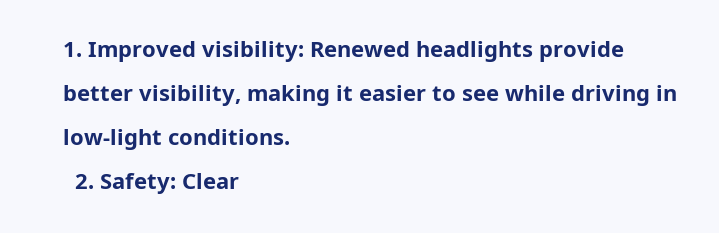1. Improved visibility: Renewed headlights provide better visibility, making it easier to see while driving in low-light conditions.
  2. Safety: Clear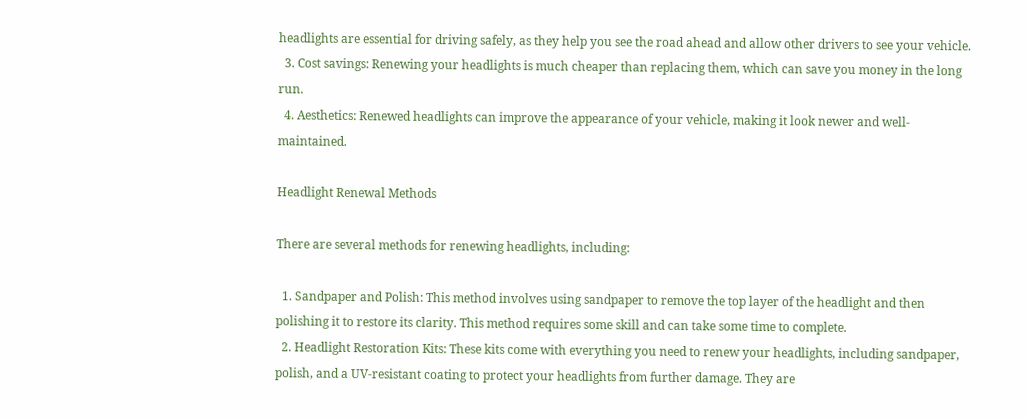headlights are essential for driving safely, as they help you see the road ahead and allow other drivers to see your vehicle.
  3. Cost savings: Renewing your headlights is much cheaper than replacing them, which can save you money in the long run.
  4. Aesthetics: Renewed headlights can improve the appearance of your vehicle, making it look newer and well-maintained.

Headlight Renewal Methods

There are several methods for renewing headlights, including:

  1. Sandpaper and Polish: This method involves using sandpaper to remove the top layer of the headlight and then polishing it to restore its clarity. This method requires some skill and can take some time to complete.
  2. Headlight Restoration Kits: These kits come with everything you need to renew your headlights, including sandpaper, polish, and a UV-resistant coating to protect your headlights from further damage. They are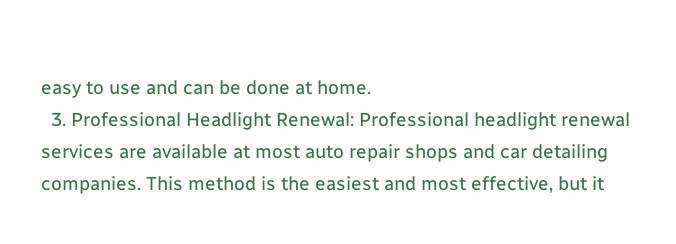easy to use and can be done at home.
  3. Professional Headlight Renewal: Professional headlight renewal services are available at most auto repair shops and car detailing companies. This method is the easiest and most effective, but it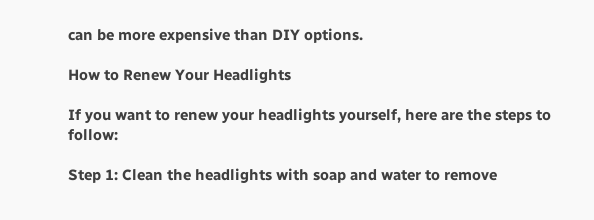can be more expensive than DIY options.

How to Renew Your Headlights

If you want to renew your headlights yourself, here are the steps to follow:

Step 1: Clean the headlights with soap and water to remove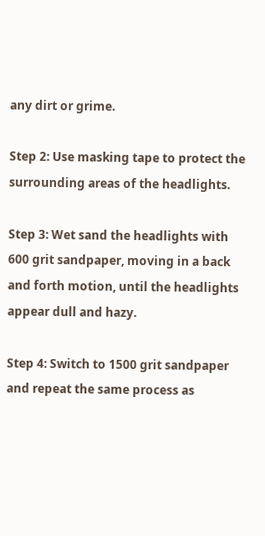any dirt or grime.

Step 2: Use masking tape to protect the surrounding areas of the headlights.

Step 3: Wet sand the headlights with 600 grit sandpaper, moving in a back and forth motion, until the headlights appear dull and hazy.

Step 4: Switch to 1500 grit sandpaper and repeat the same process as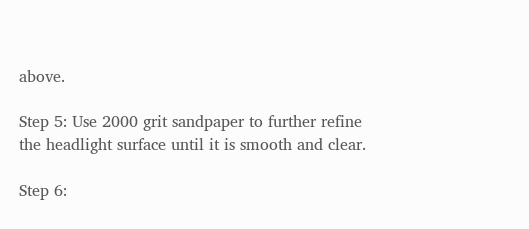above.

Step 5: Use 2000 grit sandpaper to further refine the headlight surface until it is smooth and clear.

Step 6: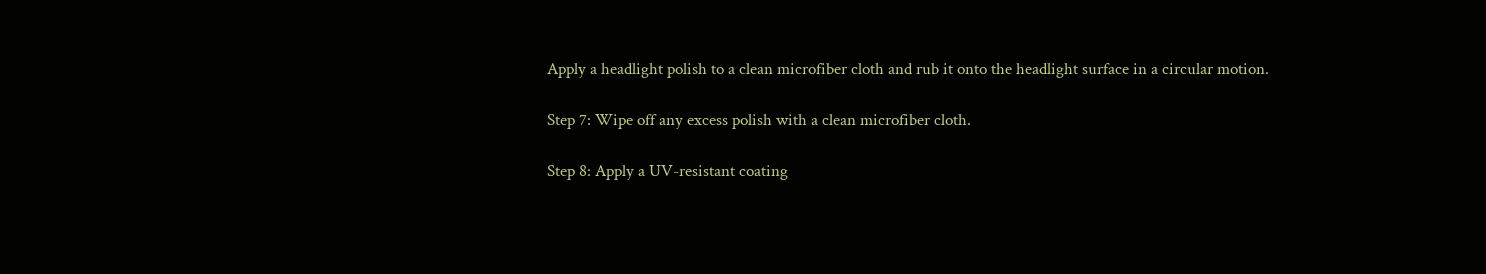Apply a headlight polish to a clean microfiber cloth and rub it onto the headlight surface in a circular motion.

Step 7: Wipe off any excess polish with a clean microfiber cloth.

Step 8: Apply a UV-resistant coating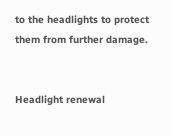to the headlights to protect them from further damage.


Headlight renewal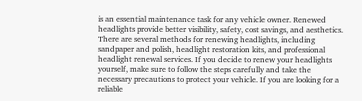is an essential maintenance task for any vehicle owner. Renewed headlights provide better visibility, safety, cost savings, and aesthetics. There are several methods for renewing headlights, including sandpaper and polish, headlight restoration kits, and professional headlight renewal services. If you decide to renew your headlights yourself, make sure to follow the steps carefully and take the necessary precautions to protect your vehicle. If you are looking for a reliable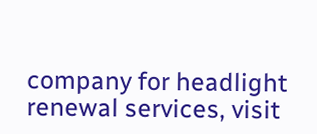company for headlight renewal services, visit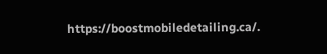https://boostmobiledetailing.ca/.